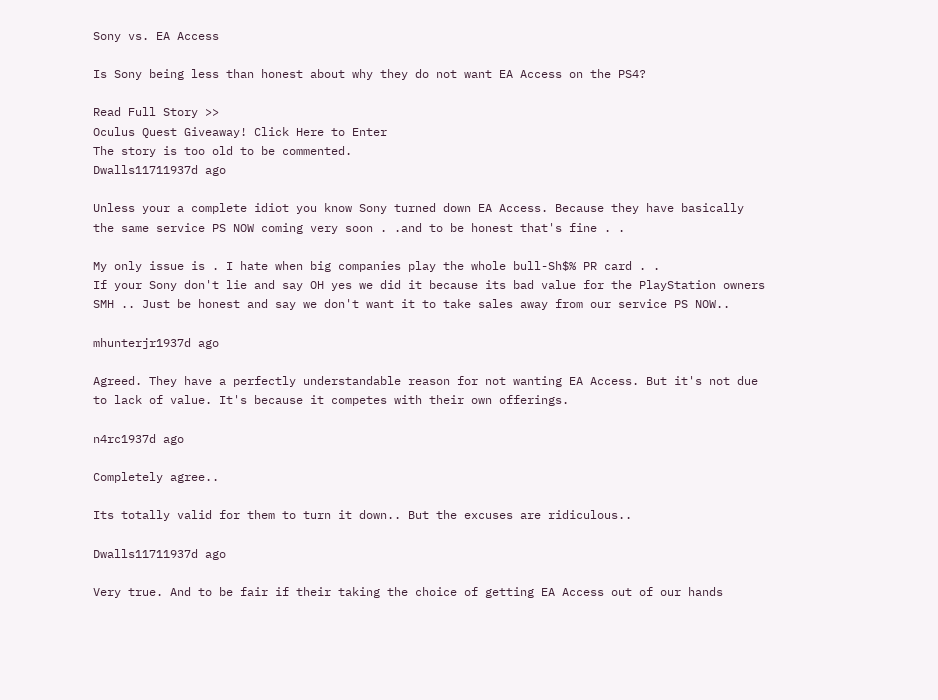Sony vs. EA Access

Is Sony being less than honest about why they do not want EA Access on the PS4?

Read Full Story >>
Oculus Quest Giveaway! Click Here to Enter
The story is too old to be commented.
Dwalls11711937d ago

Unless your a complete idiot you know Sony turned down EA Access. Because they have basically the same service PS NOW coming very soon . .and to be honest that's fine . .

My only issue is . I hate when big companies play the whole bull-Sh$% PR card . .
If your Sony don't lie and say OH yes we did it because its bad value for the PlayStation owners SMH .. Just be honest and say we don't want it to take sales away from our service PS NOW..

mhunterjr1937d ago

Agreed. They have a perfectly understandable reason for not wanting EA Access. But it's not due to lack of value. It's because it competes with their own offerings.

n4rc1937d ago

Completely agree..

Its totally valid for them to turn it down.. But the excuses are ridiculous..

Dwalls11711937d ago

Very true. And to be fair if their taking the choice of getting EA Access out of our hands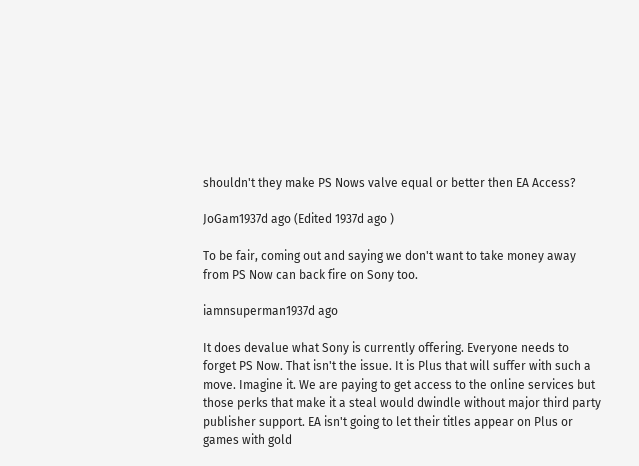shouldn't they make PS Nows valve equal or better then EA Access?

JoGam1937d ago (Edited 1937d ago )

To be fair, coming out and saying we don't want to take money away from PS Now can back fire on Sony too.

iamnsuperman1937d ago

It does devalue what Sony is currently offering. Everyone needs to forget PS Now. That isn't the issue. It is Plus that will suffer with such a move. Imagine it. We are paying to get access to the online services but those perks that make it a steal would dwindle without major third party publisher support. EA isn't going to let their titles appear on Plus or games with gold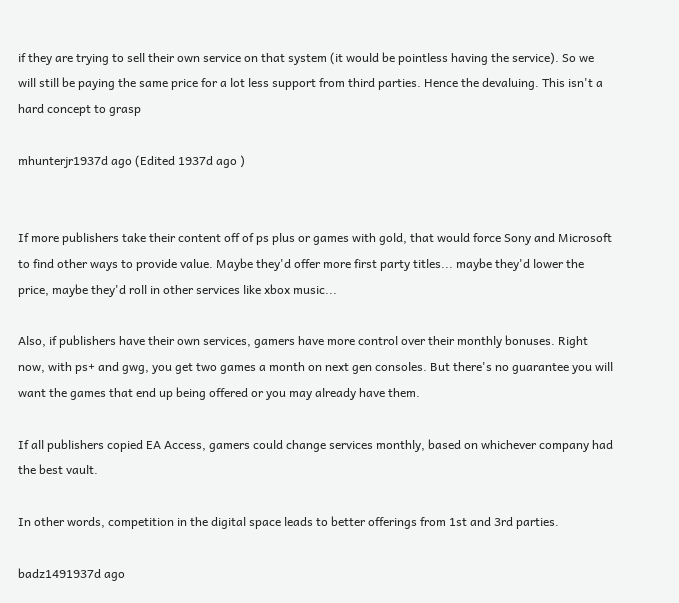if they are trying to sell their own service on that system (it would be pointless having the service). So we will still be paying the same price for a lot less support from third parties. Hence the devaluing. This isn't a hard concept to grasp

mhunterjr1937d ago (Edited 1937d ago )


If more publishers take their content off of ps plus or games with gold, that would force Sony and Microsoft to find other ways to provide value. Maybe they'd offer more first party titles... maybe they'd lower the price, maybe they'd roll in other services like xbox music...

Also, if publishers have their own services, gamers have more control over their monthly bonuses. Right now, with ps+ and gwg, you get two games a month on next gen consoles. But there's no guarantee you will want the games that end up being offered or you may already have them.

If all publishers copied EA Access, gamers could change services monthly, based on whichever company had the best vault.

In other words, competition in the digital space leads to better offerings from 1st and 3rd parties.

badz1491937d ago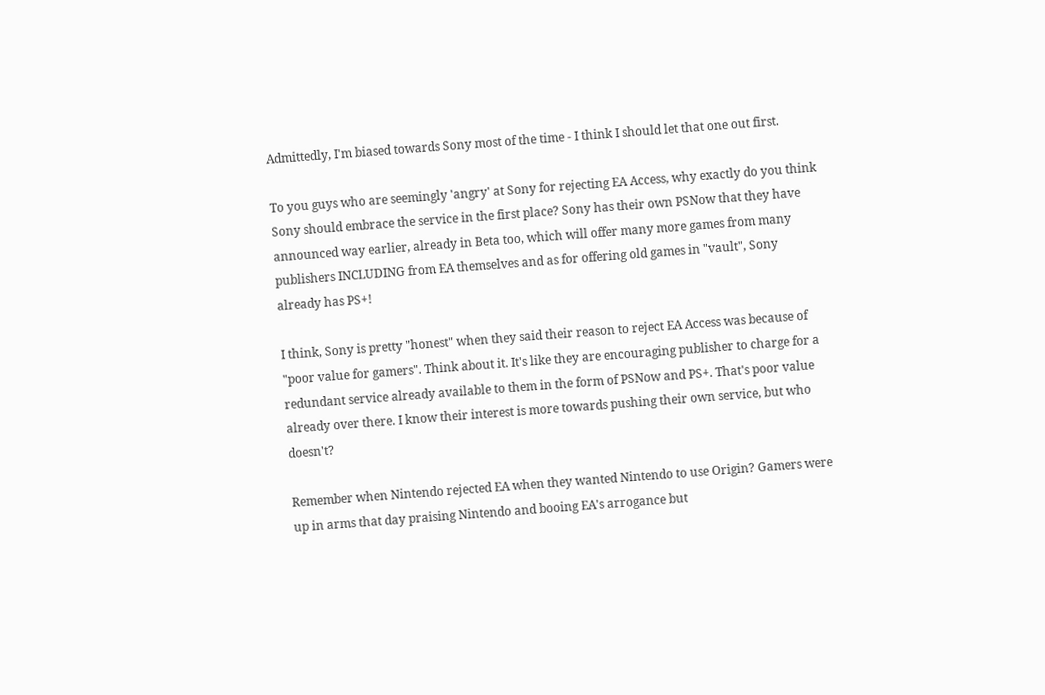Admittedly, I'm biased towards Sony most of the time - I think I should let that one out first.

To you guys who are seemingly 'angry' at Sony for rejecting EA Access, why exactly do you think Sony should embrace the service in the first place? Sony has their own PSNow that they have announced way earlier, already in Beta too, which will offer many more games from many publishers INCLUDING from EA themselves and as for offering old games in "vault", Sony already has PS+!

I think, Sony is pretty "honest" when they said their reason to reject EA Access was because of "poor value for gamers". Think about it. It's like they are encouraging publisher to charge for a redundant service already available to them in the form of PSNow and PS+. That's poor value already over there. I know their interest is more towards pushing their own service, but who doesn't?

Remember when Nintendo rejected EA when they wanted Nintendo to use Origin? Gamers were up in arms that day praising Nintendo and booing EA's arrogance but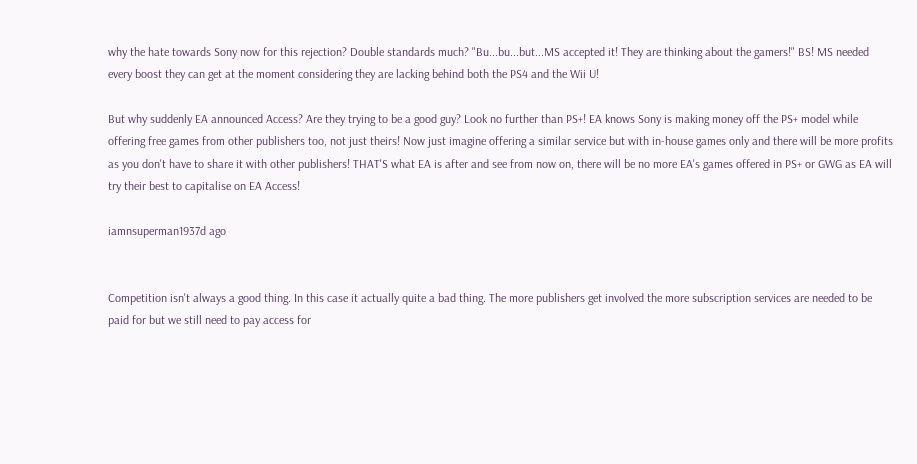why the hate towards Sony now for this rejection? Double standards much? "Bu...bu...but...MS accepted it! They are thinking about the gamers!" BS! MS needed every boost they can get at the moment considering they are lacking behind both the PS4 and the Wii U!

But why suddenly EA announced Access? Are they trying to be a good guy? Look no further than PS+! EA knows Sony is making money off the PS+ model while offering free games from other publishers too, not just theirs! Now just imagine offering a similar service but with in-house games only and there will be more profits as you don't have to share it with other publishers! THAT'S what EA is after and see from now on, there will be no more EA's games offered in PS+ or GWG as EA will try their best to capitalise on EA Access!

iamnsuperman1937d ago


Competition isn't always a good thing. In this case it actually quite a bad thing. The more publishers get involved the more subscription services are needed to be paid for but we still need to pay access for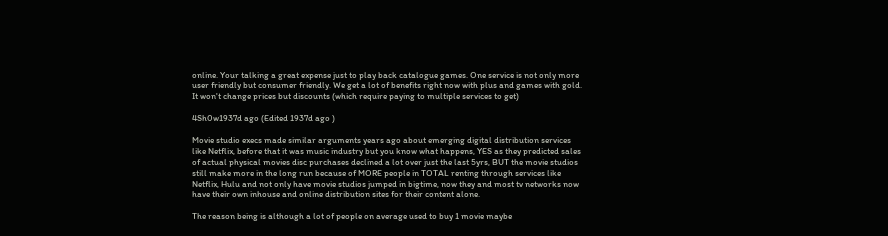online. Your talking a great expense just to play back catalogue games. One service is not only more user friendly but consumer friendly. We get a lot of benefits right now with plus and games with gold. It won't change prices but discounts (which require paying to multiple services to get)

4Sh0w1937d ago (Edited 1937d ago )

Movie studio execs made similar arguments years ago about emerging digital distribution services like Netflix, before that it was music industry but you know what happens, YES as they predicted sales of actual physical movies disc purchases declined a lot over just the last 5yrs, BUT the movie studios still make more in the long run because of MORE people in TOTAL renting through services like Netflix, Hulu and not only have movie studios jumped in bigtime, now they and most tv networks now have their own inhouse and online distribution sites for their content alone.

The reason being is although a lot of people on average used to buy 1 movie maybe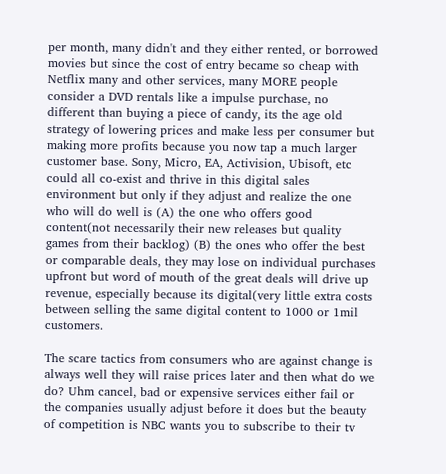per month, many didn't and they either rented, or borrowed movies but since the cost of entry became so cheap with Netflix many and other services, many MORE people consider a DVD rentals like a impulse purchase, no different than buying a piece of candy, its the age old strategy of lowering prices and make less per consumer but making more profits because you now tap a much larger customer base. Sony, Micro, EA, Activision, Ubisoft, etc could all co-exist and thrive in this digital sales environment but only if they adjust and realize the one who will do well is (A) the one who offers good content(not necessarily their new releases but quality games from their backlog) (B) the ones who offer the best or comparable deals, they may lose on individual purchases upfront but word of mouth of the great deals will drive up revenue, especially because its digital(very little extra costs between selling the same digital content to 1000 or 1mil customers.

The scare tactics from consumers who are against change is always well they will raise prices later and then what do we do? Uhm cancel, bad or expensive services either fail or the companies usually adjust before it does but the beauty of competition is NBC wants you to subscribe to their tv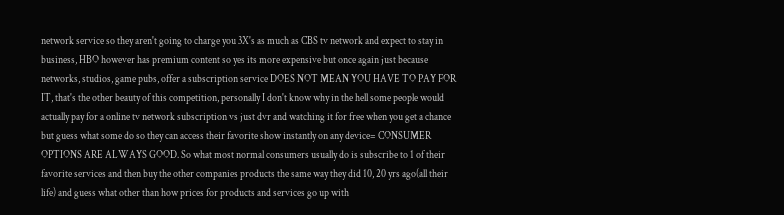network service so they aren't going to charge you 3X's as much as CBS tv network and expect to stay in business, HBO however has premium content so yes its more expensive but once again just because networks, studios, game pubs, offer a subscription service DOES NOT MEAN YOU HAVE TO PAY FOR IT, that's the other beauty of this competition, personally I don't know why in the hell some people would actually pay for a online tv network subscription vs just dvr and watching it for free when you get a chance but guess what some do so they can access their favorite show instantly on any device= CONSUMER OPTIONS ARE ALWAYS GOOD. So what most normal consumers usually do is subscribe to 1 of their favorite services and then buy the other companies products the same way they did 10, 20 yrs ago(all their life) and guess what other than how prices for products and services go up with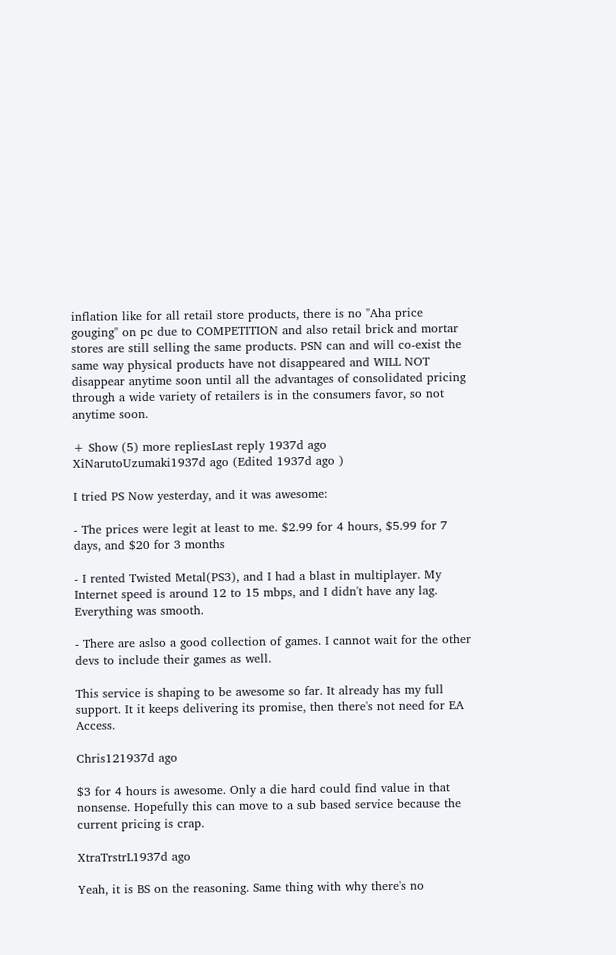inflation like for all retail store products, there is no "Aha price gouging" on pc due to COMPETITION and also retail brick and mortar stores are still selling the same products. PSN can and will co-exist the same way physical products have not disappeared and WILL NOT disappear anytime soon until all the advantages of consolidated pricing through a wide variety of retailers is in the consumers favor, so not anytime soon.

+ Show (5) more repliesLast reply 1937d ago
XiNarutoUzumaki1937d ago (Edited 1937d ago )

I tried PS Now yesterday, and it was awesome:

- The prices were legit at least to me. $2.99 for 4 hours, $5.99 for 7 days, and $20 for 3 months

- I rented Twisted Metal(PS3), and I had a blast in multiplayer. My Internet speed is around 12 to 15 mbps, and I didn't have any lag. Everything was smooth.

- There are aslso a good collection of games. I cannot wait for the other devs to include their games as well.

This service is shaping to be awesome so far. It already has my full support. It it keeps delivering its promise, then there's not need for EA Access.

Chris121937d ago

$3 for 4 hours is awesome. Only a die hard could find value in that nonsense. Hopefully this can move to a sub based service because the current pricing is crap.

XtraTrstrL1937d ago

Yeah, it is BS on the reasoning. Same thing with why there's no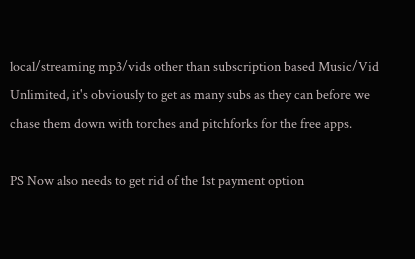local/streaming mp3/vids other than subscription based Music/Vid Unlimited, it's obviously to get as many subs as they can before we chase them down with torches and pitchforks for the free apps.

PS Now also needs to get rid of the 1st payment option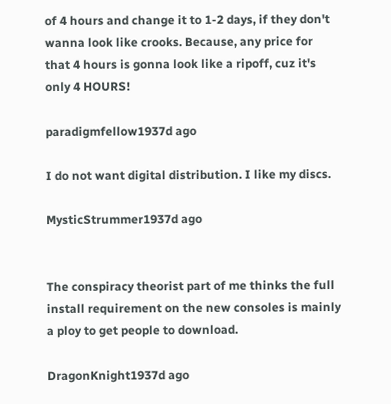of 4 hours and change it to 1-2 days, if they don't wanna look like crooks. Because, any price for that 4 hours is gonna look like a ripoff, cuz it's only 4 HOURS!

paradigmfellow1937d ago

I do not want digital distribution. I like my discs.

MysticStrummer1937d ago


The conspiracy theorist part of me thinks the full install requirement on the new consoles is mainly a ploy to get people to download.

DragonKnight1937d ago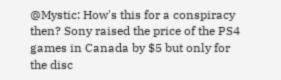@Mystic: How's this for a conspiracy then? Sony raised the price of the PS4 games in Canada by $5 but only for the disc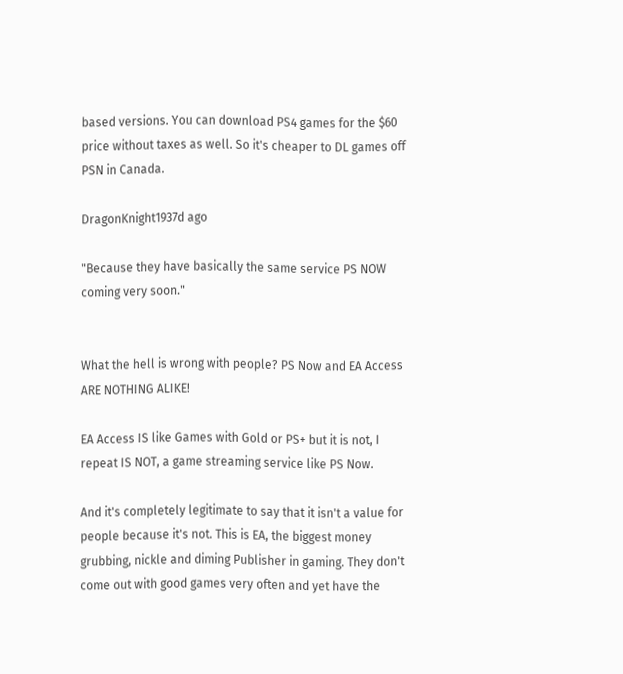based versions. You can download PS4 games for the $60 price without taxes as well. So it's cheaper to DL games off PSN in Canada.

DragonKnight1937d ago

"Because they have basically the same service PS NOW coming very soon."


What the hell is wrong with people? PS Now and EA Access ARE NOTHING ALIKE!

EA Access IS like Games with Gold or PS+ but it is not, I repeat IS NOT, a game streaming service like PS Now.

And it's completely legitimate to say that it isn't a value for people because it's not. This is EA, the biggest money grubbing, nickle and diming Publisher in gaming. They don't come out with good games very often and yet have the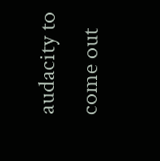audacity to come out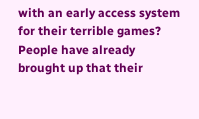with an early access system for their terrible games? People have already brought up that their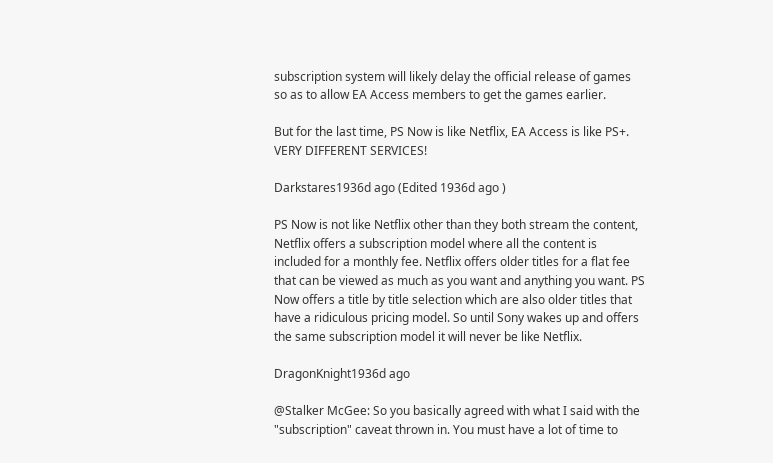subscription system will likely delay the official release of games so as to allow EA Access members to get the games earlier.

But for the last time, PS Now is like Netflix, EA Access is like PS+. VERY DIFFERENT SERVICES!

Darkstares1936d ago (Edited 1936d ago )

PS Now is not like Netflix other than they both stream the content, Netflix offers a subscription model where all the content is included for a monthly fee. Netflix offers older titles for a flat fee that can be viewed as much as you want and anything you want. PS Now offers a title by title selection which are also older titles that have a ridiculous pricing model. So until Sony wakes up and offers the same subscription model it will never be like Netflix.

DragonKnight1936d ago

@Stalker McGee: So you basically agreed with what I said with the "subscription" caveat thrown in. You must have a lot of time to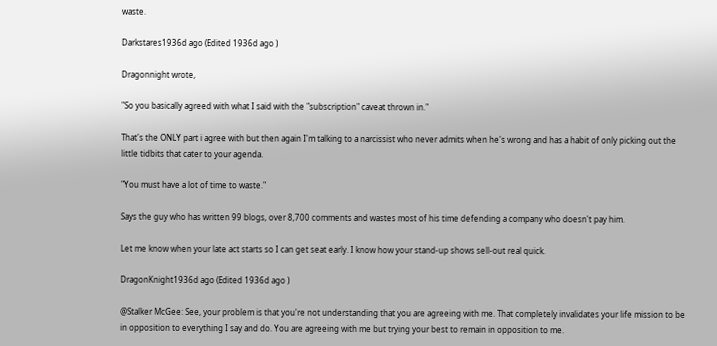waste.

Darkstares1936d ago (Edited 1936d ago )

Dragonnight wrote,

"So you basically agreed with what I said with the "subscription" caveat thrown in."

That's the ONLY part i agree with but then again I'm talking to a narcissist who never admits when he's wrong and has a habit of only picking out the little tidbits that cater to your agenda.

"You must have a lot of time to waste."

Says the guy who has written 99 blogs, over 8,700 comments and wastes most of his time defending a company who doesn't pay him.

Let me know when your late act starts so I can get seat early. I know how your stand-up shows sell-out real quick.

DragonKnight1936d ago (Edited 1936d ago )

@Stalker McGee: See, your problem is that you're not understanding that you are agreeing with me. That completely invalidates your life mission to be in opposition to everything I say and do. You are agreeing with me but trying your best to remain in opposition to me.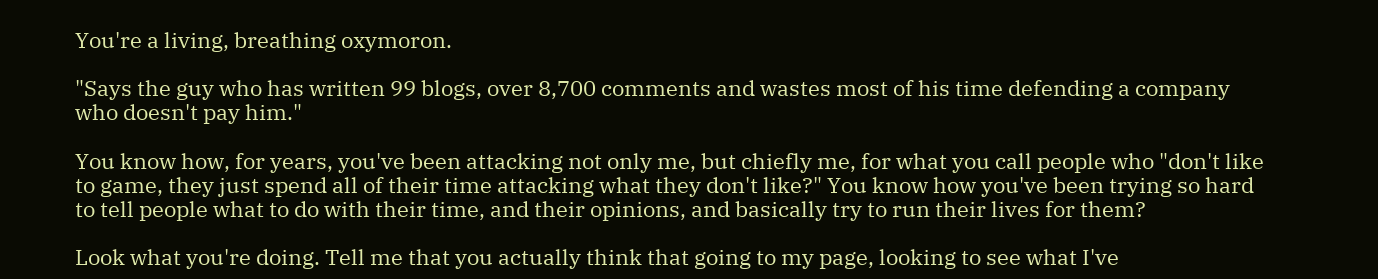You're a living, breathing oxymoron.

"Says the guy who has written 99 blogs, over 8,700 comments and wastes most of his time defending a company who doesn't pay him."

You know how, for years, you've been attacking not only me, but chiefly me, for what you call people who "don't like to game, they just spend all of their time attacking what they don't like?" You know how you've been trying so hard to tell people what to do with their time, and their opinions, and basically try to run their lives for them?

Look what you're doing. Tell me that you actually think that going to my page, looking to see what I've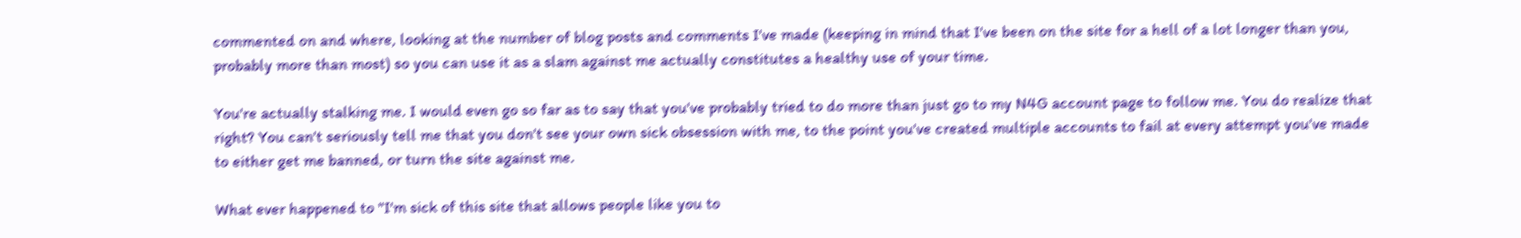commented on and where, looking at the number of blog posts and comments I've made (keeping in mind that I've been on the site for a hell of a lot longer than you, probably more than most) so you can use it as a slam against me actually constitutes a healthy use of your time.

You're actually stalking me. I would even go so far as to say that you've probably tried to do more than just go to my N4G account page to follow me. You do realize that right? You can't seriously tell me that you don't see your own sick obsession with me, to the point you've created multiple accounts to fail at every attempt you've made to either get me banned, or turn the site against me.

What ever happened to "I'm sick of this site that allows people like you to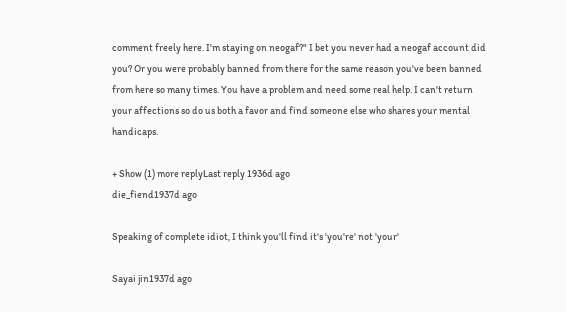comment freely here. I'm staying on neogaf?" I bet you never had a neogaf account did you? Or you were probably banned from there for the same reason you've been banned from here so many times. You have a problem and need some real help. I can't return your affections so do us both a favor and find someone else who shares your mental handicaps.

+ Show (1) more replyLast reply 1936d ago
die_fiend1937d ago

Speaking of complete idiot, I think you'll find it's 'you're' not 'your'

Sayai jin1937d ago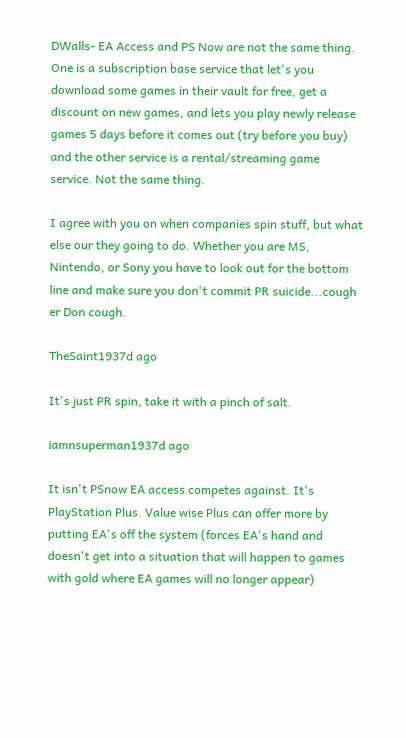DWalls- EA Access and PS Now are not the same thing. One is a subscription base service that let's you download some games in their vault for free, get a discount on new games, and lets you play newly release games 5 days before it comes out (try before you buy) and the other service is a rental/streaming game service. Not the same thing.

I agree with you on when companies spin stuff, but what else our they going to do. Whether you are MS, Nintendo, or Sony you have to look out for the bottom line and make sure you don't commit PR suicide...cough er Don cough.

TheSaint1937d ago

It's just PR spin, take it with a pinch of salt.

iamnsuperman1937d ago

It isn't PSnow EA access competes against. It's PlayStation Plus. Value wise Plus can offer more by putting EA's off the system (forces EA's hand and doesn't get into a situation that will happen to games with gold where EA games will no longer appear)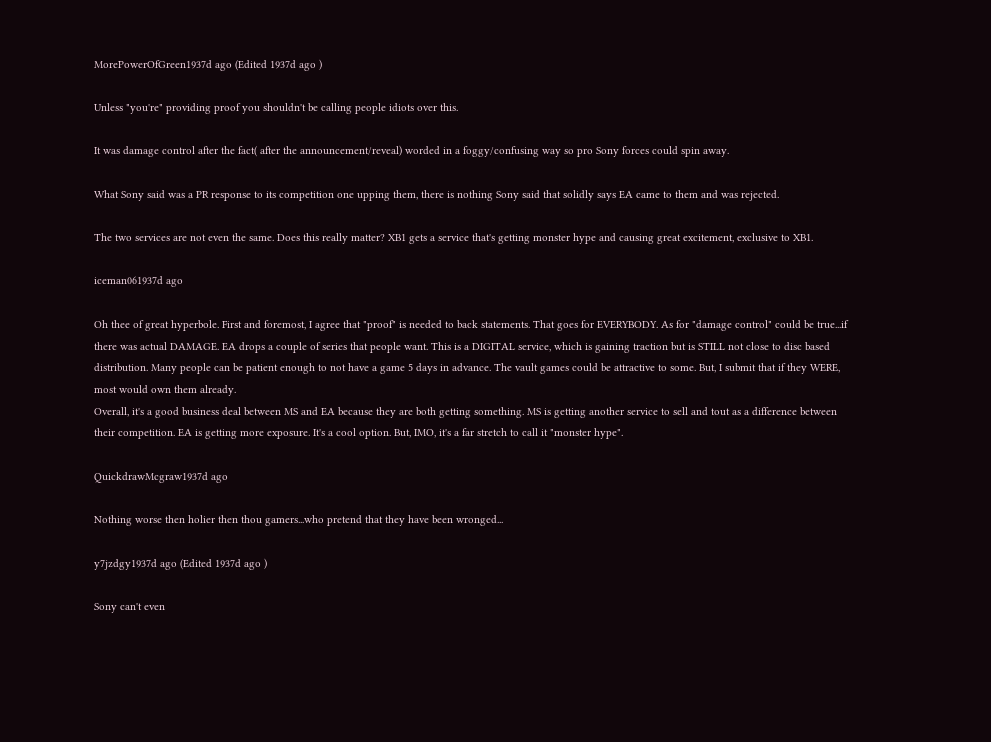MorePowerOfGreen1937d ago (Edited 1937d ago )

Unless "you're" providing proof you shouldn't be calling people idiots over this.

It was damage control after the fact( after the announcement/reveal) worded in a foggy/confusing way so pro Sony forces could spin away.

What Sony said was a PR response to its competition one upping them, there is nothing Sony said that solidly says EA came to them and was rejected.

The two services are not even the same. Does this really matter? XB1 gets a service that's getting monster hype and causing great excitement, exclusive to XB1.

iceman061937d ago

Oh thee of great hyperbole. First and foremost, I agree that "proof" is needed to back statements. That goes for EVERYBODY. As for "damage control" could be true...if there was actual DAMAGE. EA drops a couple of series that people want. This is a DIGITAL service, which is gaining traction but is STILL not close to disc based distribution. Many people can be patient enough to not have a game 5 days in advance. The vault games could be attractive to some. But, I submit that if they WERE, most would own them already.
Overall, it's a good business deal between MS and EA because they are both getting something. MS is getting another service to sell and tout as a difference between their competition. EA is getting more exposure. It's a cool option. But, IMO, it's a far stretch to call it "monster hype".

QuickdrawMcgraw1937d ago

Nothing worse then holier then thou gamers...who pretend that they have been wronged...

y7jzdgy1937d ago (Edited 1937d ago )

Sony can't even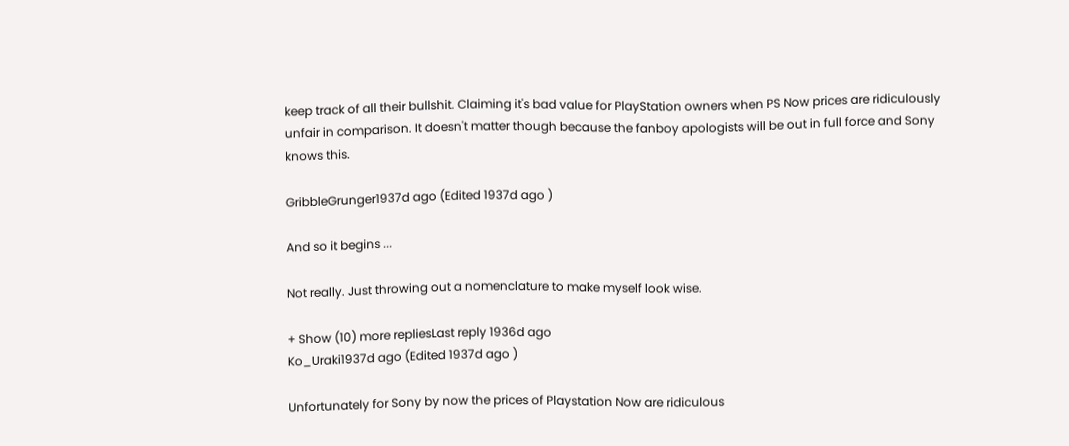keep track of all their bullshit. Claiming it's bad value for PlayStation owners when PS Now prices are ridiculously unfair in comparison. It doesn't matter though because the fanboy apologists will be out in full force and Sony knows this.

GribbleGrunger1937d ago (Edited 1937d ago )

And so it begins ...

Not really. Just throwing out a nomenclature to make myself look wise.

+ Show (10) more repliesLast reply 1936d ago
Ko_Uraki1937d ago (Edited 1937d ago )

Unfortunately for Sony by now the prices of Playstation Now are ridiculous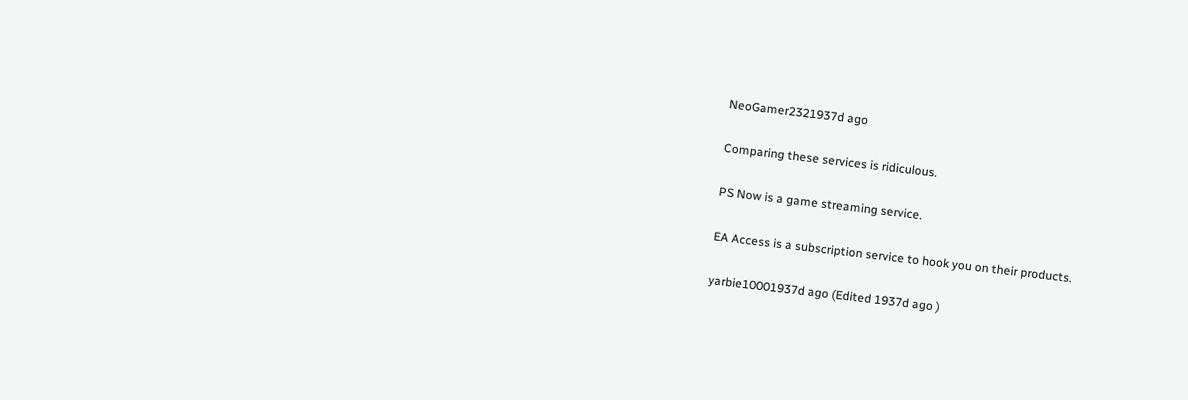NeoGamer2321937d ago

Comparing these services is ridiculous.

PS Now is a game streaming service.

EA Access is a subscription service to hook you on their products.

yarbie10001937d ago (Edited 1937d ago )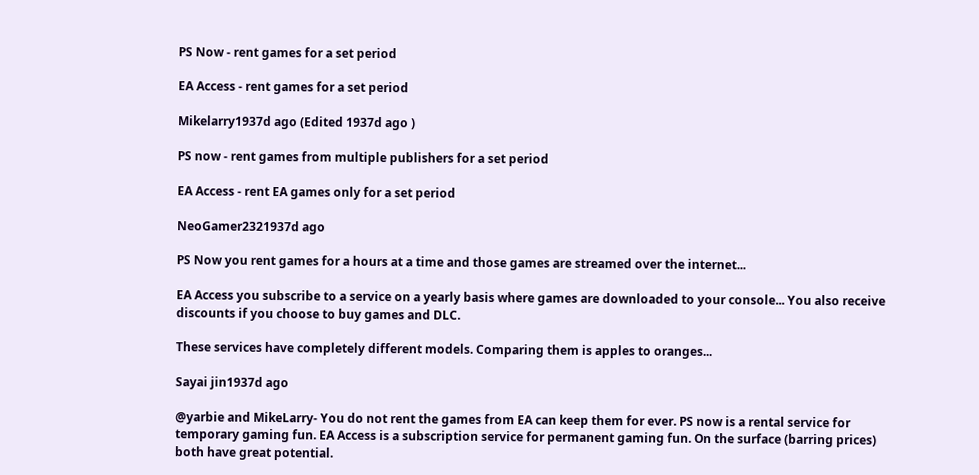PS Now - rent games for a set period

EA Access - rent games for a set period

Mikelarry1937d ago (Edited 1937d ago )

PS now - rent games from multiple publishers for a set period

EA Access - rent EA games only for a set period

NeoGamer2321937d ago

PS Now you rent games for a hours at a time and those games are streamed over the internet...

EA Access you subscribe to a service on a yearly basis where games are downloaded to your console... You also receive discounts if you choose to buy games and DLC.

These services have completely different models. Comparing them is apples to oranges...

Sayai jin1937d ago

@yarbie and MikeLarry- You do not rent the games from EA can keep them for ever. PS now is a rental service for temporary gaming fun. EA Access is a subscription service for permanent gaming fun. On the surface (barring prices) both have great potential.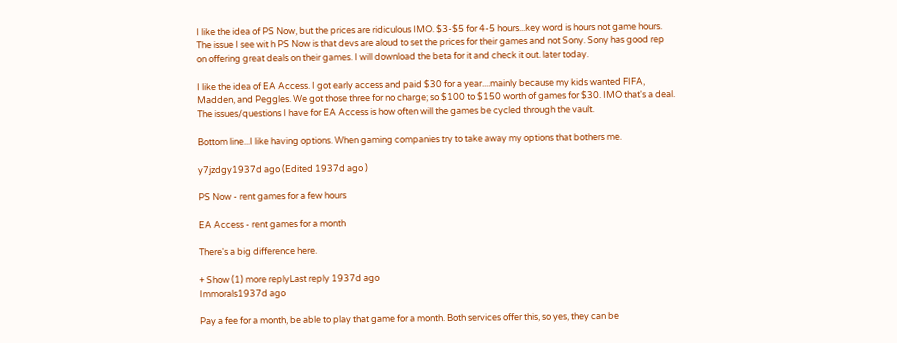I like the idea of PS Now, but the prices are ridiculous IMO. $3-$5 for 4-5 hours...key word is hours not game hours. The issue I see wit h PS Now is that devs are aloud to set the prices for their games and not Sony. Sony has good rep on offering great deals on their games. I will download the beta for it and check it out. later today.

I like the idea of EA Access. I got early access and paid $30 for a year....mainly because my kids wanted FIFA, Madden, and Peggles. We got those three for no charge; so $100 to $150 worth of games for $30. IMO that's a deal. The issues/questions I have for EA Access is how often will the games be cycled through the vault.

Bottom line...I like having options. When gaming companies try to take away my options that bothers me.

y7jzdgy1937d ago (Edited 1937d ago )

PS Now - rent games for a few hours

EA Access - rent games for a month

There's a big difference here.

+ Show (1) more replyLast reply 1937d ago
Immorals1937d ago

Pay a fee for a month, be able to play that game for a month. Both services offer this, so yes, they can be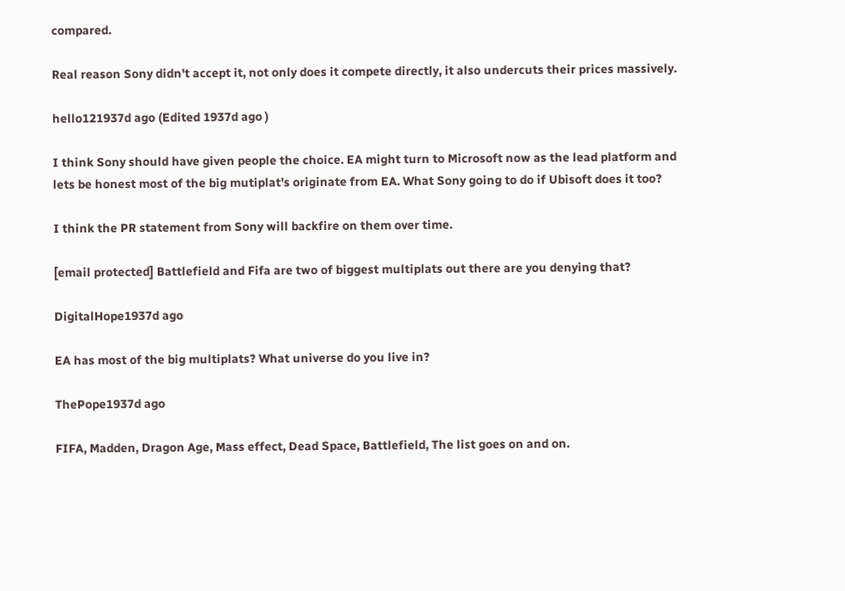compared.

Real reason Sony didn't accept it, not only does it compete directly, it also undercuts their prices massively.

hello121937d ago (Edited 1937d ago )

I think Sony should have given people the choice. EA might turn to Microsoft now as the lead platform and lets be honest most of the big mutiplat's originate from EA. What Sony going to do if Ubisoft does it too?

I think the PR statement from Sony will backfire on them over time.

[email protected] Battlefield and Fifa are two of biggest multiplats out there are you denying that?

DigitalHope1937d ago

EA has most of the big multiplats? What universe do you live in?

ThePope1937d ago

FIFA, Madden, Dragon Age, Mass effect, Dead Space, Battlefield, The list goes on and on.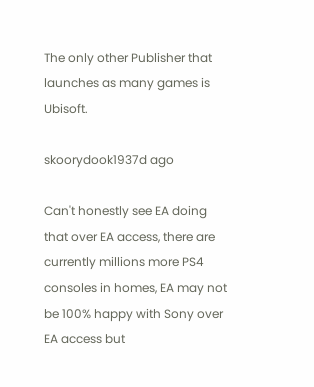The only other Publisher that launches as many games is Ubisoft.

skoorydook1937d ago

Can't honestly see EA doing that over EA access, there are currently millions more PS4 consoles in homes, EA may not be 100% happy with Sony over EA access but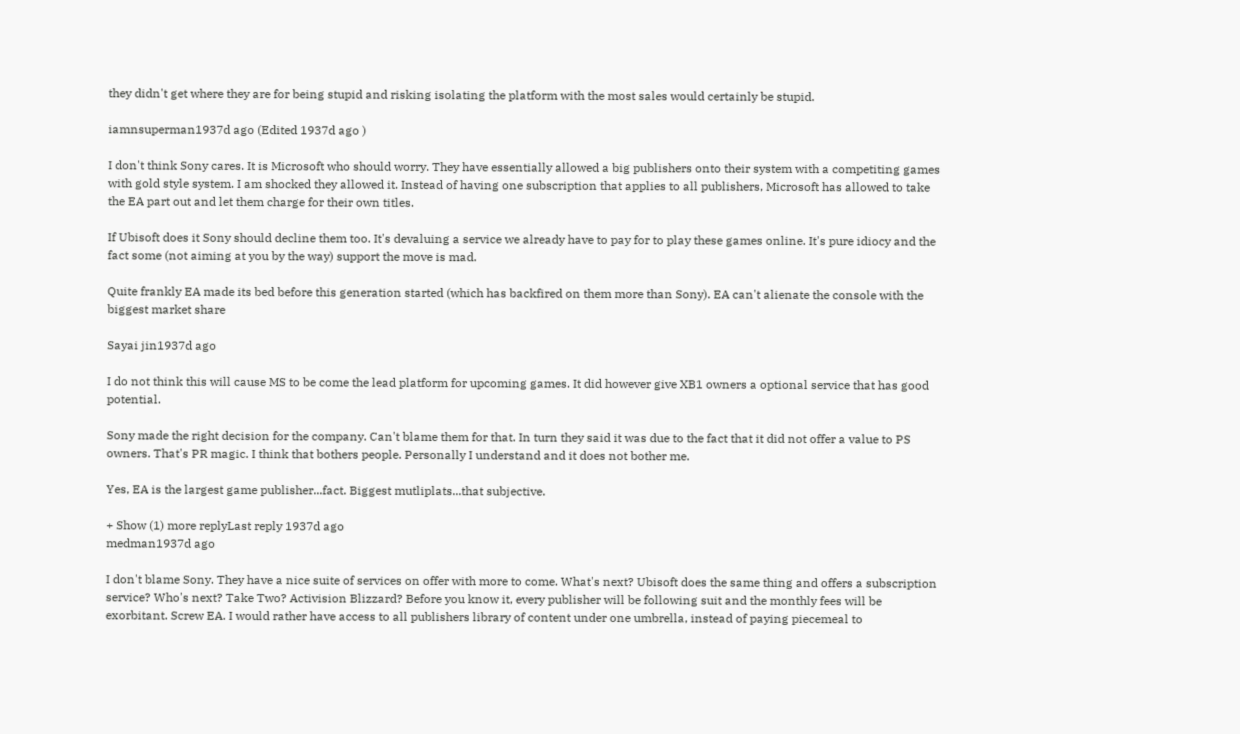they didn't get where they are for being stupid and risking isolating the platform with the most sales would certainly be stupid.

iamnsuperman1937d ago (Edited 1937d ago )

I don't think Sony cares. It is Microsoft who should worry. They have essentially allowed a big publishers onto their system with a competiting games with gold style system. I am shocked they allowed it. Instead of having one subscription that applies to all publishers, Microsoft has allowed to take the EA part out and let them charge for their own titles.

If Ubisoft does it Sony should decline them too. It's devaluing a service we already have to pay for to play these games online. It's pure idiocy and the fact some (not aiming at you by the way) support the move is mad.

Quite frankly EA made its bed before this generation started (which has backfired on them more than Sony). EA can't alienate the console with the biggest market share

Sayai jin1937d ago

I do not think this will cause MS to be come the lead platform for upcoming games. It did however give XB1 owners a optional service that has good potential.

Sony made the right decision for the company. Can't blame them for that. In turn they said it was due to the fact that it did not offer a value to PS owners. That's PR magic. I think that bothers people. Personally I understand and it does not bother me.

Yes, EA is the largest game publisher...fact. Biggest mutliplats...that subjective.

+ Show (1) more replyLast reply 1937d ago
medman1937d ago

I don't blame Sony. They have a nice suite of services on offer with more to come. What's next? Ubisoft does the same thing and offers a subscription service? Who's next? Take Two? Activision Blizzard? Before you know it, every publisher will be following suit and the monthly fees will be exorbitant. Screw EA. I would rather have access to all publishers library of content under one umbrella, instead of paying piecemeal to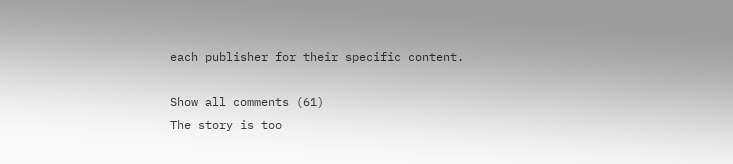each publisher for their specific content.

Show all comments (61)
The story is too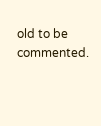old to be commented.